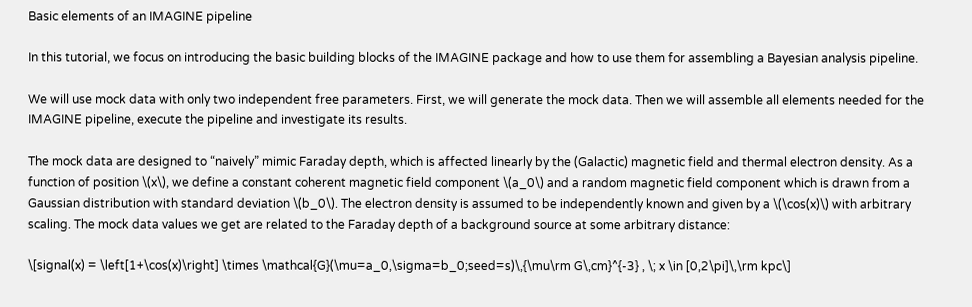Basic elements of an IMAGINE pipeline

In this tutorial, we focus on introducing the basic building blocks of the IMAGINE package and how to use them for assembling a Bayesian analysis pipeline.

We will use mock data with only two independent free parameters. First, we will generate the mock data. Then we will assemble all elements needed for the IMAGINE pipeline, execute the pipeline and investigate its results.

The mock data are designed to “naively” mimic Faraday depth, which is affected linearly by the (Galactic) magnetic field and thermal electron density. As a function of position \(x\), we define a constant coherent magnetic field component \(a_0\) and a random magnetic field component which is drawn from a Gaussian distribution with standard deviation \(b_0\). The electron density is assumed to be independently known and given by a \(\cos(x)\) with arbitrary scaling. The mock data values we get are related to the Faraday depth of a background source at some arbitrary distance:

\[signal(x) = \left[1+\cos(x)\right] \times \mathcal{G}(\mu=a_0,\sigma=b_0;seed=s)\,{\mu\rm G\,cm}^{-3} , \; x \in [0,2\pi]\,\rm kpc\]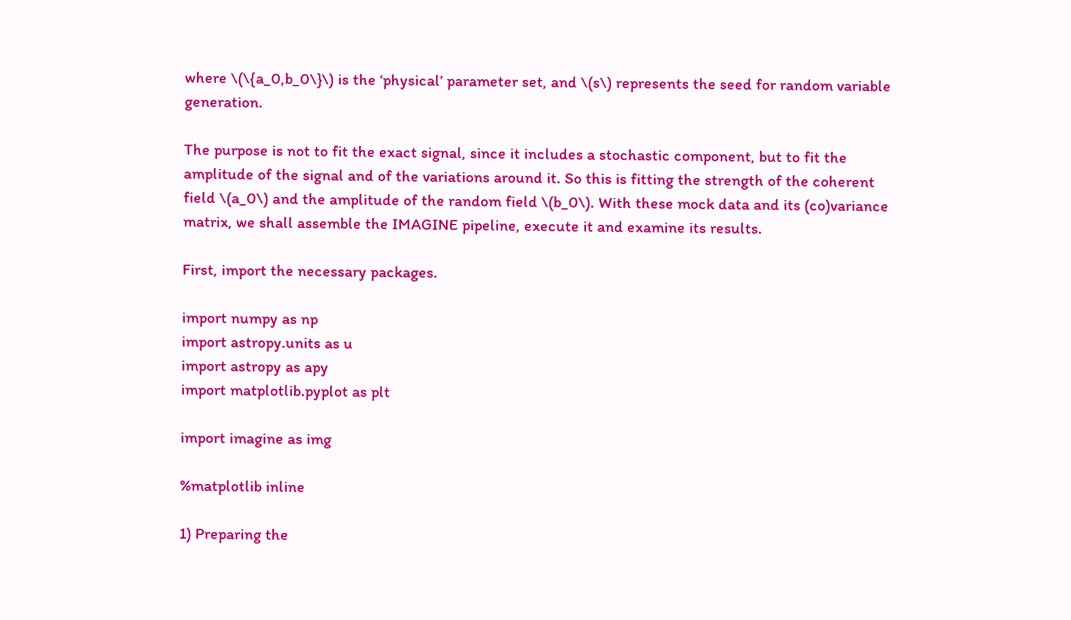where \(\{a_0,b_0\}\) is the ‘physical’ parameter set, and \(s\) represents the seed for random variable generation.

The purpose is not to fit the exact signal, since it includes a stochastic component, but to fit the amplitude of the signal and of the variations around it. So this is fitting the strength of the coherent field \(a_0\) and the amplitude of the random field \(b_0\). With these mock data and its (co)variance matrix, we shall assemble the IMAGINE pipeline, execute it and examine its results.

First, import the necessary packages.

import numpy as np
import astropy.units as u
import astropy as apy
import matplotlib.pyplot as plt

import imagine as img

%matplotlib inline

1) Preparing the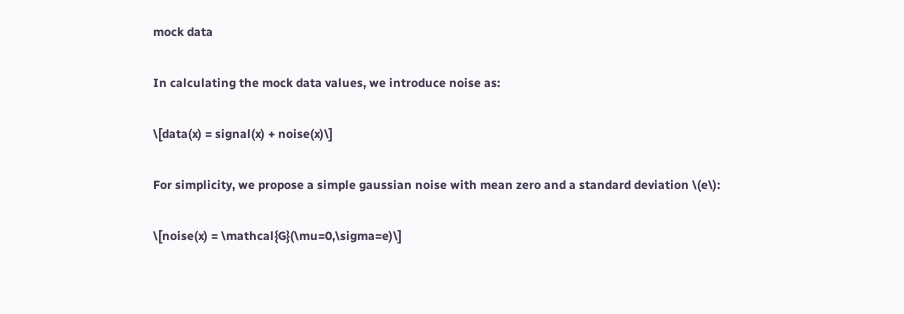mock data

In calculating the mock data values, we introduce noise as:

\[data(x) = signal(x) + noise(x)\]

For simplicity, we propose a simple gaussian noise with mean zero and a standard deviation \(e\):

\[noise(x) = \mathcal{G}(\mu=0,\sigma=e)\]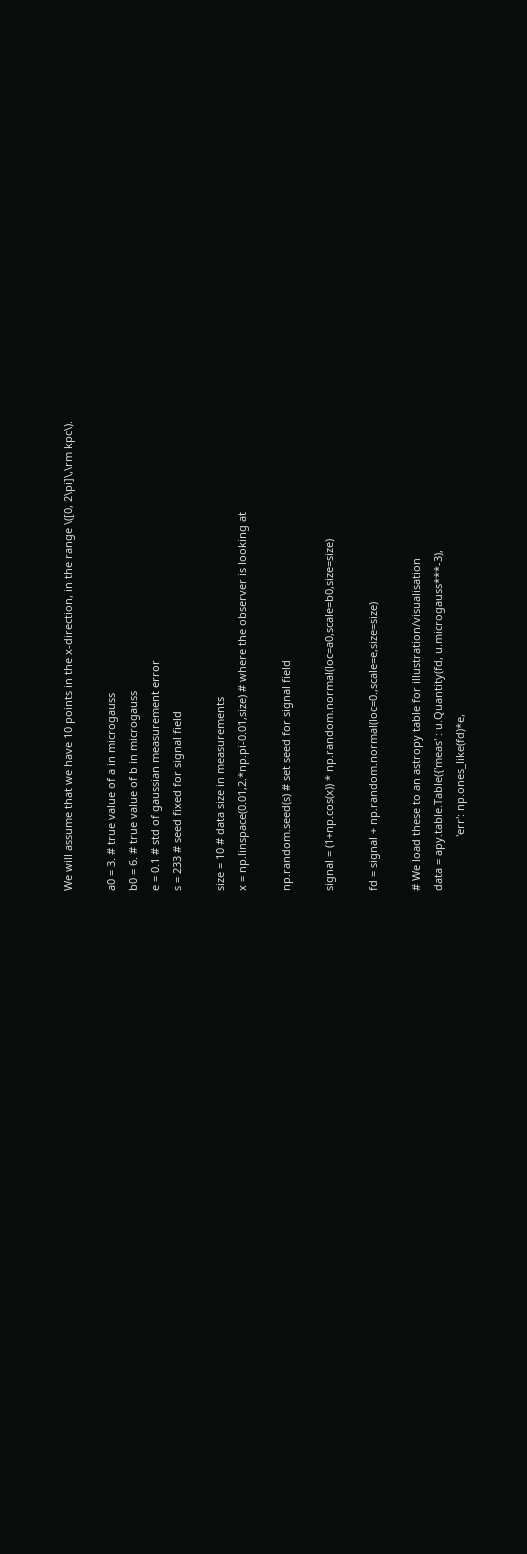We will assume that we have 10 points in the x-direction, in the range \([0, 2\pi]\,\rm kpc\).

a0 = 3. # true value of a in microgauss
b0 = 6. # true value of b in microgauss
e = 0.1 # std of gaussian measurement error
s = 233 # seed fixed for signal field

size = 10 # data size in measurements
x = np.linspace(0.01,2.*np.pi-0.01,size) # where the observer is looking at

np.random.seed(s) # set seed for signal field

signal = (1+np.cos(x)) * np.random.normal(loc=a0,scale=b0,size=size)

fd = signal + np.random.normal(loc=0.,scale=e,size=size)

# We load these to an astropy table for illustration/visualisation
data = apy.table.Table({'meas' : u.Quantity(fd, u.microgauss***-3),
                  'err': np.ones_like(fd)*e,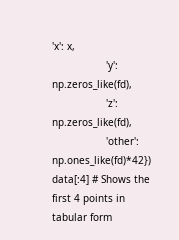'x': x,
                  'y': np.zeros_like(fd),
                  'z': np.zeros_like(fd),
                  'other': np.ones_like(fd)*42})
data[:4] # Shows the first 4 points in tabular form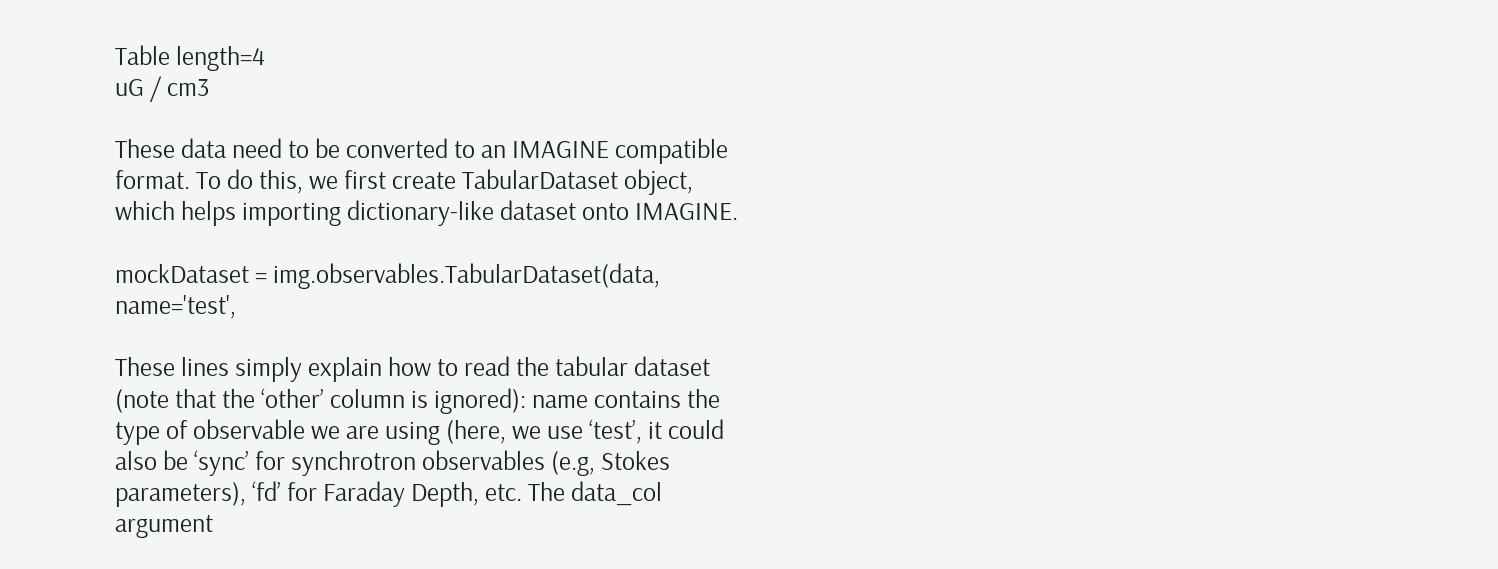Table length=4
uG / cm3

These data need to be converted to an IMAGINE compatible format. To do this, we first create TabularDataset object, which helps importing dictionary-like dataset onto IMAGINE.

mockDataset = img.observables.TabularDataset(data, name='test',

These lines simply explain how to read the tabular dataset (note that the ‘other’ column is ignored): name contains the type of observable we are using (here, we use ‘test’, it could also be ‘sync’ for synchrotron observables (e.g, Stokes parameters), ‘fd’ for Faraday Depth, etc. The data_col argument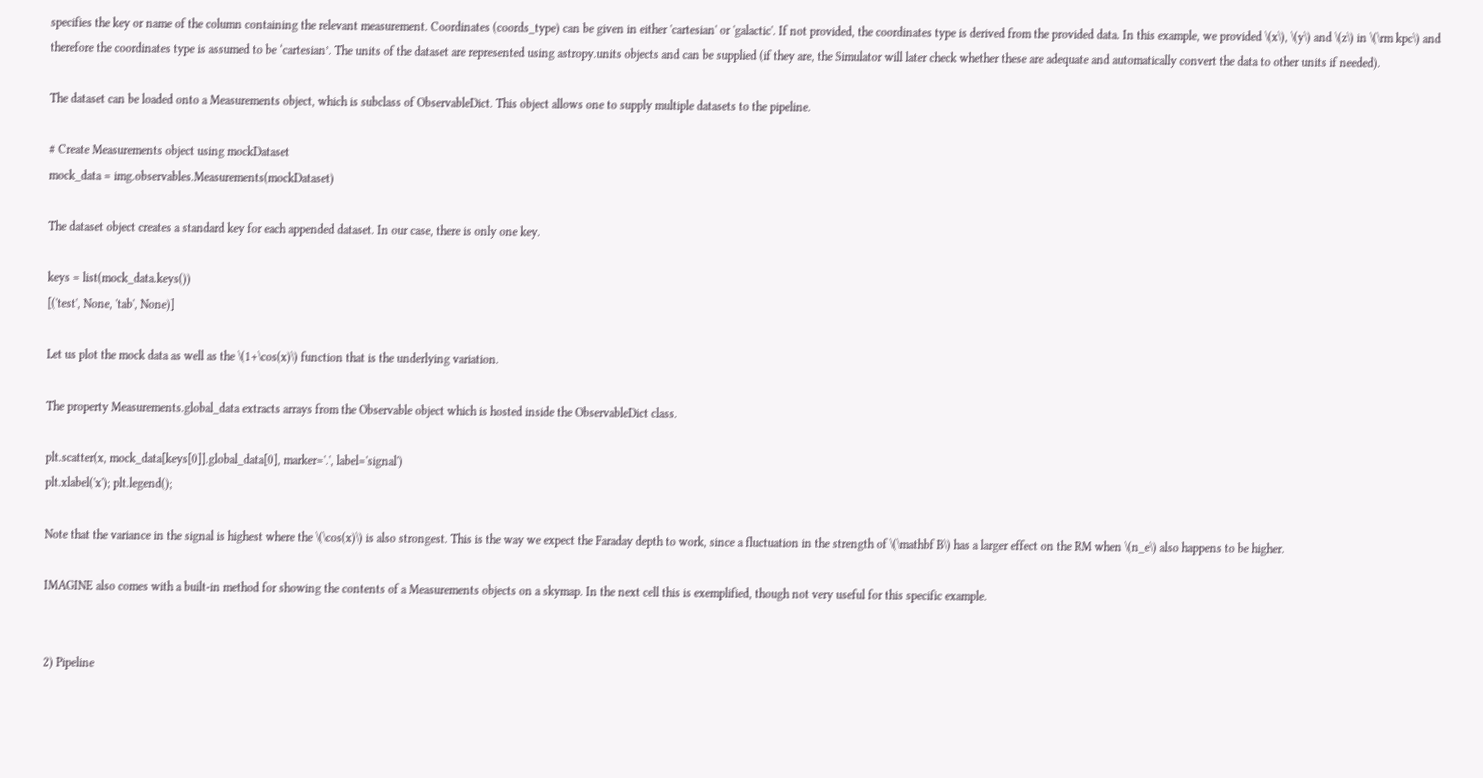specifies the key or name of the column containing the relevant measurement. Coordinates (coords_type) can be given in either 'cartesian' or 'galactic'. If not provided, the coordinates type is derived from the provided data. In this example, we provided \(x\), \(y\) and \(z\) in \(\rm kpc\) and therefore the coordinates type is assumed to be ‘cartesian’. The units of the dataset are represented using astropy.units objects and can be supplied (if they are, the Simulator will later check whether these are adequate and automatically convert the data to other units if needed).

The dataset can be loaded onto a Measurements object, which is subclass of ObservableDict. This object allows one to supply multiple datasets to the pipeline.

# Create Measurements object using mockDataset
mock_data = img.observables.Measurements(mockDataset)

The dataset object creates a standard key for each appended dataset. In our case, there is only one key.

keys = list(mock_data.keys())
[('test', None, 'tab', None)]

Let us plot the mock data as well as the \(1+\cos(x)\) function that is the underlying variation.

The property Measurements.global_data extracts arrays from the Observable object which is hosted inside the ObservableDict class.

plt.scatter(x, mock_data[keys[0]].global_data[0], marker='.', label='signal')
plt.xlabel('x'); plt.legend();

Note that the variance in the signal is highest where the \(\cos(x)\) is also strongest. This is the way we expect the Faraday depth to work, since a fluctuation in the strength of \(\mathbf B\) has a larger effect on the RM when \(n_e\) also happens to be higher.

IMAGINE also comes with a built-in method for showing the contents of a Measurements objects on a skymap. In the next cell this is exemplified, though not very useful for this specific example.


2) Pipeline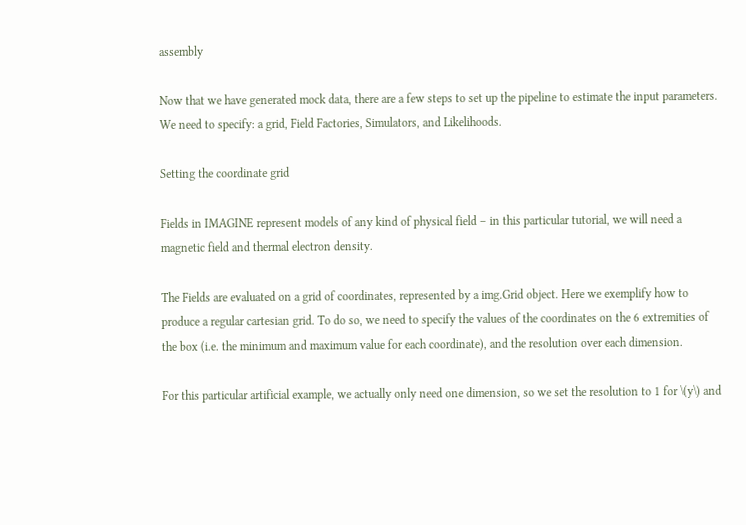assembly

Now that we have generated mock data, there are a few steps to set up the pipeline to estimate the input parameters. We need to specify: a grid, Field Factories, Simulators, and Likelihoods.

Setting the coordinate grid

Fields in IMAGINE represent models of any kind of physical field – in this particular tutorial, we will need a magnetic field and thermal electron density.

The Fields are evaluated on a grid of coordinates, represented by a img.Grid object. Here we exemplify how to produce a regular cartesian grid. To do so, we need to specify the values of the coordinates on the 6 extremities of the box (i.e. the minimum and maximum value for each coordinate), and the resolution over each dimension.

For this particular artificial example, we actually only need one dimension, so we set the resolution to 1 for \(y\) and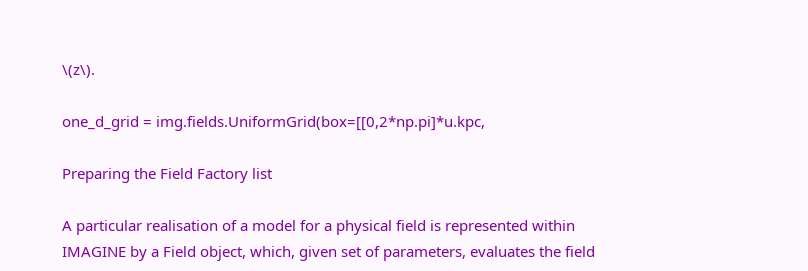\(z\).

one_d_grid = img.fields.UniformGrid(box=[[0,2*np.pi]*u.kpc,

Preparing the Field Factory list

A particular realisation of a model for a physical field is represented within IMAGINE by a Field object, which, given set of parameters, evaluates the field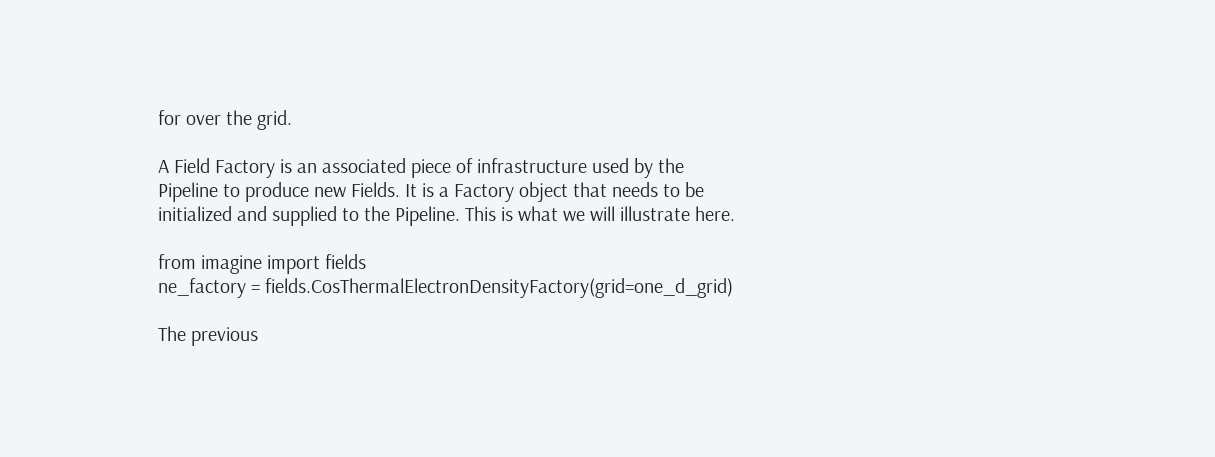for over the grid.

A Field Factory is an associated piece of infrastructure used by the Pipeline to produce new Fields. It is a Factory object that needs to be initialized and supplied to the Pipeline. This is what we will illustrate here.

from imagine import fields
ne_factory = fields.CosThermalElectronDensityFactory(grid=one_d_grid)

The previous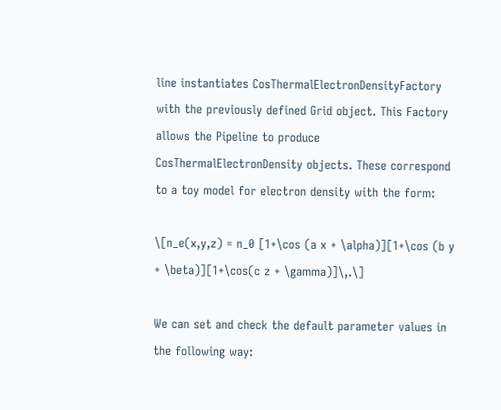line instantiates CosThermalElectronDensityFactory with the previously defined Grid object. This Factory allows the Pipeline to produce CosThermalElectronDensity objects. These correspond to a toy model for electron density with the form:

\[n_e(x,y,z) = n_0 [1+\cos (a x + \alpha)][1+\cos (b y + \beta)][1+\cos(c z + \gamma)]\,.\]

We can set and check the default parameter values in the following way: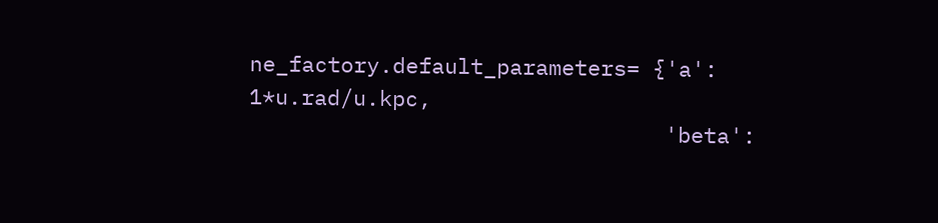ne_factory.default_parameters= {'a': 1*u.rad/u.kpc,
                                'beta':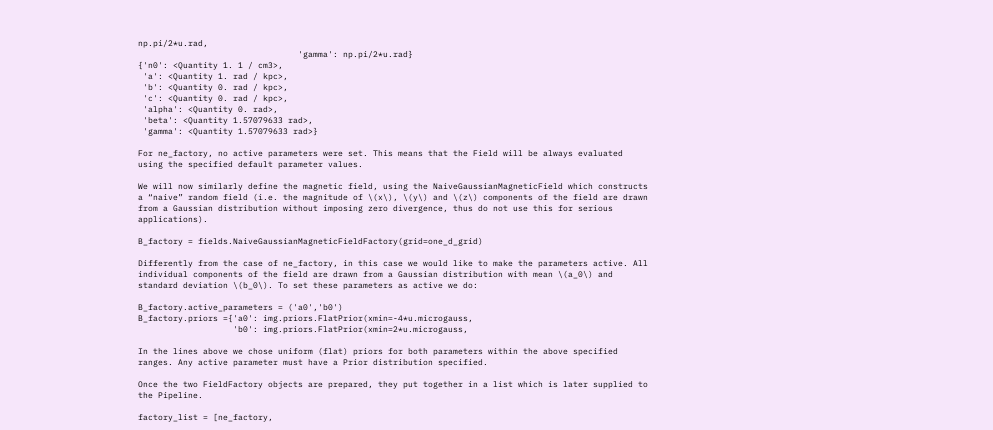np.pi/2*u.rad,
                                'gamma': np.pi/2*u.rad}
{'n0': <Quantity 1. 1 / cm3>,
 'a': <Quantity 1. rad / kpc>,
 'b': <Quantity 0. rad / kpc>,
 'c': <Quantity 0. rad / kpc>,
 'alpha': <Quantity 0. rad>,
 'beta': <Quantity 1.57079633 rad>,
 'gamma': <Quantity 1.57079633 rad>}

For ne_factory, no active parameters were set. This means that the Field will be always evaluated using the specified default parameter values.

We will now similarly define the magnetic field, using the NaiveGaussianMagneticField which constructs a “naive” random field (i.e. the magnitude of \(x\), \(y\) and \(z\) components of the field are drawn from a Gaussian distribution without imposing zero divergence, thus do not use this for serious applications).

B_factory = fields.NaiveGaussianMagneticFieldFactory(grid=one_d_grid)

Differently from the case of ne_factory, in this case we would like to make the parameters active. All individual components of the field are drawn from a Gaussian distribution with mean \(a_0\) and standard deviation \(b_0\). To set these parameters as active we do:

B_factory.active_parameters = ('a0','b0')
B_factory.priors ={'a0': img.priors.FlatPrior(xmin=-4*u.microgauss,
                   'b0': img.priors.FlatPrior(xmin=2*u.microgauss,

In the lines above we chose uniform (flat) priors for both parameters within the above specified ranges. Any active parameter must have a Prior distribution specified.

Once the two FieldFactory objects are prepared, they put together in a list which is later supplied to the Pipeline.

factory_list = [ne_factory,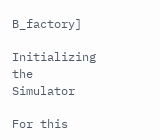B_factory]

Initializing the Simulator

For this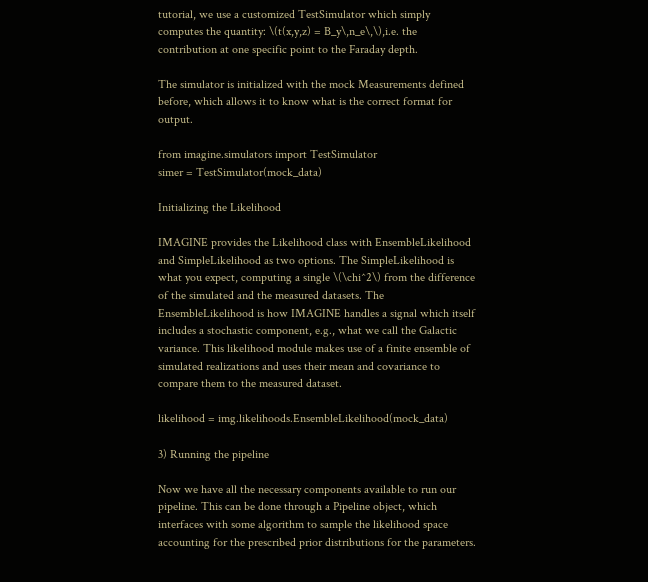tutorial, we use a customized TestSimulator which simply computes the quantity: \(t(x,y,z) = B_y\,n_e\,\),i.e. the contribution at one specific point to the Faraday depth.

The simulator is initialized with the mock Measurements defined before, which allows it to know what is the correct format for output.

from imagine.simulators import TestSimulator
simer = TestSimulator(mock_data)

Initializing the Likelihood

IMAGINE provides the Likelihood class with EnsembleLikelihood and SimpleLikelihood as two options. The SimpleLikelihood is what you expect, computing a single \(\chi^2\) from the difference of the simulated and the measured datasets. The EnsembleLikelihood is how IMAGINE handles a signal which itself includes a stochastic component, e.g., what we call the Galactic variance. This likelihood module makes use of a finite ensemble of simulated realizations and uses their mean and covariance to compare them to the measured dataset.

likelihood = img.likelihoods.EnsembleLikelihood(mock_data)

3) Running the pipeline

Now we have all the necessary components available to run our pipeline. This can be done through a Pipeline object, which interfaces with some algorithm to sample the likelihood space accounting for the prescribed prior distributions for the parameters.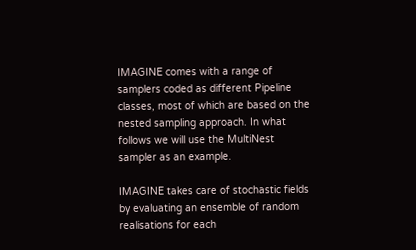IMAGINE comes with a range of samplers coded as different Pipeline classes, most of which are based on the nested sampling approach. In what follows we will use the MultiNest sampler as an example.

IMAGINE takes care of stochastic fields by evaluating an ensemble of random realisations for each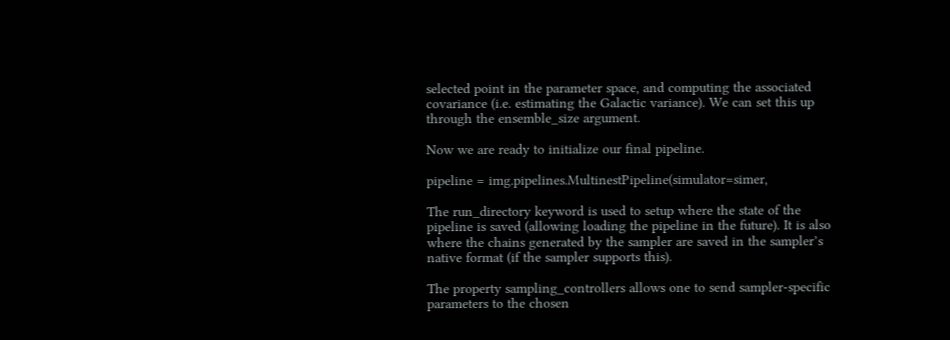selected point in the parameter space, and computing the associated covariance (i.e. estimating the Galactic variance). We can set this up through the ensemble_size argument.

Now we are ready to initialize our final pipeline.

pipeline = img.pipelines.MultinestPipeline(simulator=simer,

The run_directory keyword is used to setup where the state of the pipeline is saved (allowing loading the pipeline in the future). It is also where the chains generated by the sampler are saved in the sampler’s native format (if the sampler supports this).

The property sampling_controllers allows one to send sampler-specific parameters to the chosen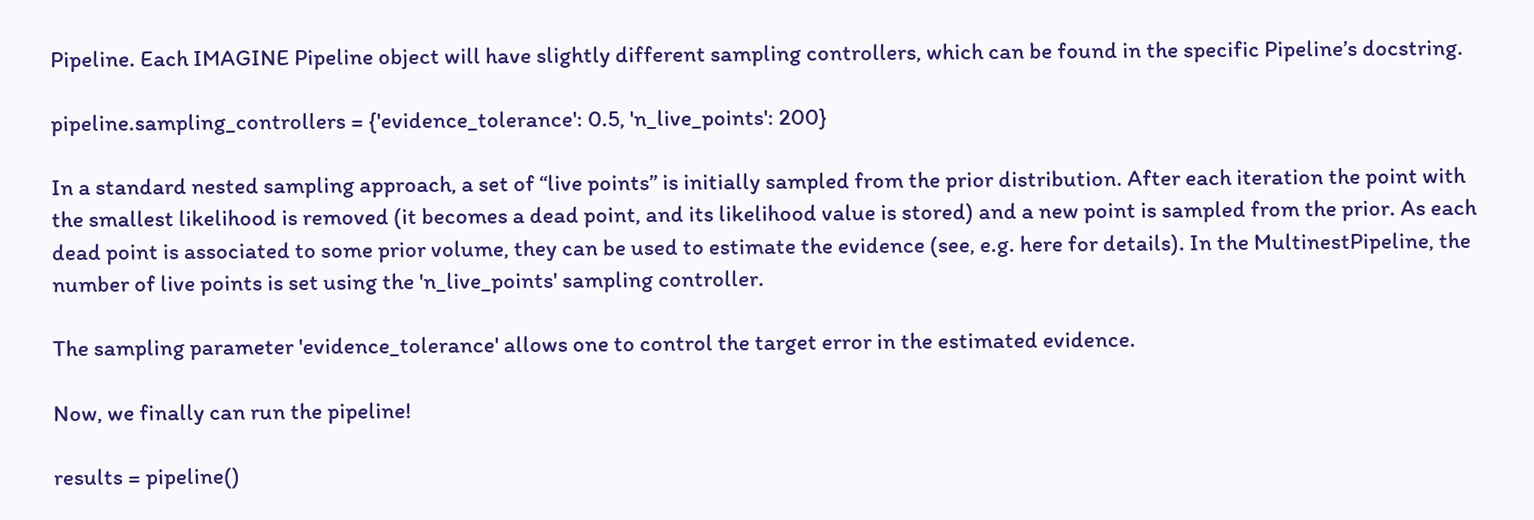Pipeline. Each IMAGINE Pipeline object will have slightly different sampling controllers, which can be found in the specific Pipeline’s docstring.

pipeline.sampling_controllers = {'evidence_tolerance': 0.5, 'n_live_points': 200}

In a standard nested sampling approach, a set of “live points” is initially sampled from the prior distribution. After each iteration the point with the smallest likelihood is removed (it becomes a dead point, and its likelihood value is stored) and a new point is sampled from the prior. As each dead point is associated to some prior volume, they can be used to estimate the evidence (see, e.g. here for details). In the MultinestPipeline, the number of live points is set using the 'n_live_points' sampling controller.

The sampling parameter 'evidence_tolerance' allows one to control the target error in the estimated evidence.

Now, we finally can run the pipeline!

results = pipeline()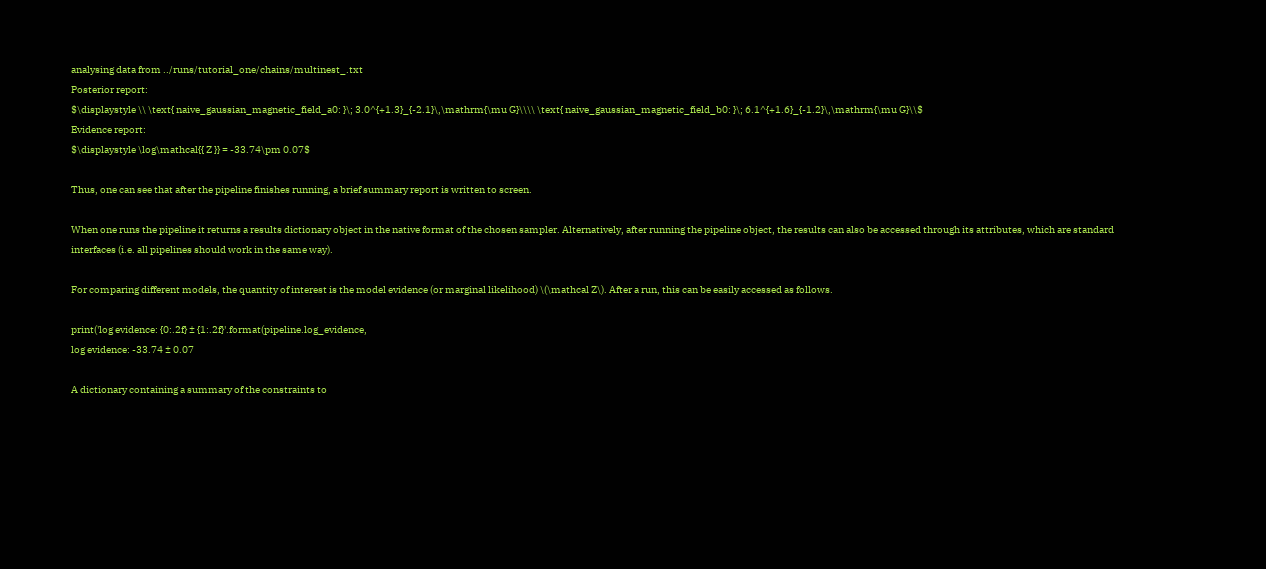analysing data from ../runs/tutorial_one/chains/multinest_.txt
Posterior report:
$\displaystyle \\ \text{ naive_gaussian_magnetic_field_a0: }\; 3.0^{+1.3}_{-2.1}\,\mathrm{\mu G}\\\\ \text{ naive_gaussian_magnetic_field_b0: }\; 6.1^{+1.6}_{-1.2}\,\mathrm{\mu G}\\$
Evidence report:
$\displaystyle \log\mathcal{{ Z }} = -33.74\pm 0.07$

Thus, one can see that after the pipeline finishes running, a brief summary report is written to screen.

When one runs the pipeline it returns a results dictionary object in the native format of the chosen sampler. Alternatively, after running the pipeline object, the results can also be accessed through its attributes, which are standard interfaces (i.e. all pipelines should work in the same way).

For comparing different models, the quantity of interest is the model evidence (or marginal likelihood) \(\mathcal Z\). After a run, this can be easily accessed as follows.

print('log evidence: {0:.2f} ± {1:.2f}'.format(pipeline.log_evidence,
log evidence: -33.74 ± 0.07

A dictionary containing a summary of the constraints to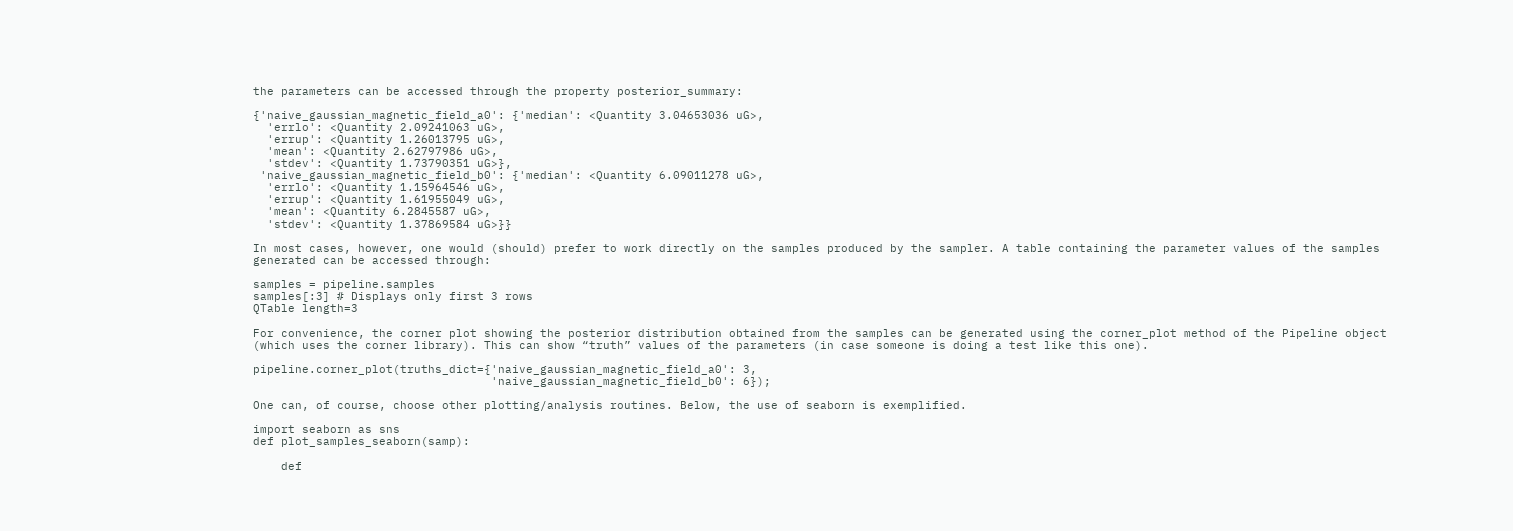the parameters can be accessed through the property posterior_summary:

{'naive_gaussian_magnetic_field_a0': {'median': <Quantity 3.04653036 uG>,
  'errlo': <Quantity 2.09241063 uG>,
  'errup': <Quantity 1.26013795 uG>,
  'mean': <Quantity 2.62797986 uG>,
  'stdev': <Quantity 1.73790351 uG>},
 'naive_gaussian_magnetic_field_b0': {'median': <Quantity 6.09011278 uG>,
  'errlo': <Quantity 1.15964546 uG>,
  'errup': <Quantity 1.61955049 uG>,
  'mean': <Quantity 6.2845587 uG>,
  'stdev': <Quantity 1.37869584 uG>}}

In most cases, however, one would (should) prefer to work directly on the samples produced by the sampler. A table containing the parameter values of the samples generated can be accessed through:

samples = pipeline.samples
samples[:3] # Displays only first 3 rows
QTable length=3

For convenience, the corner plot showing the posterior distribution obtained from the samples can be generated using the corner_plot method of the Pipeline object (which uses the corner library). This can show “truth” values of the parameters (in case someone is doing a test like this one).

pipeline.corner_plot(truths_dict={'naive_gaussian_magnetic_field_a0': 3,
                                  'naive_gaussian_magnetic_field_b0': 6});

One can, of course, choose other plotting/analysis routines. Below, the use of seaborn is exemplified.

import seaborn as sns
def plot_samples_seaborn(samp):

    def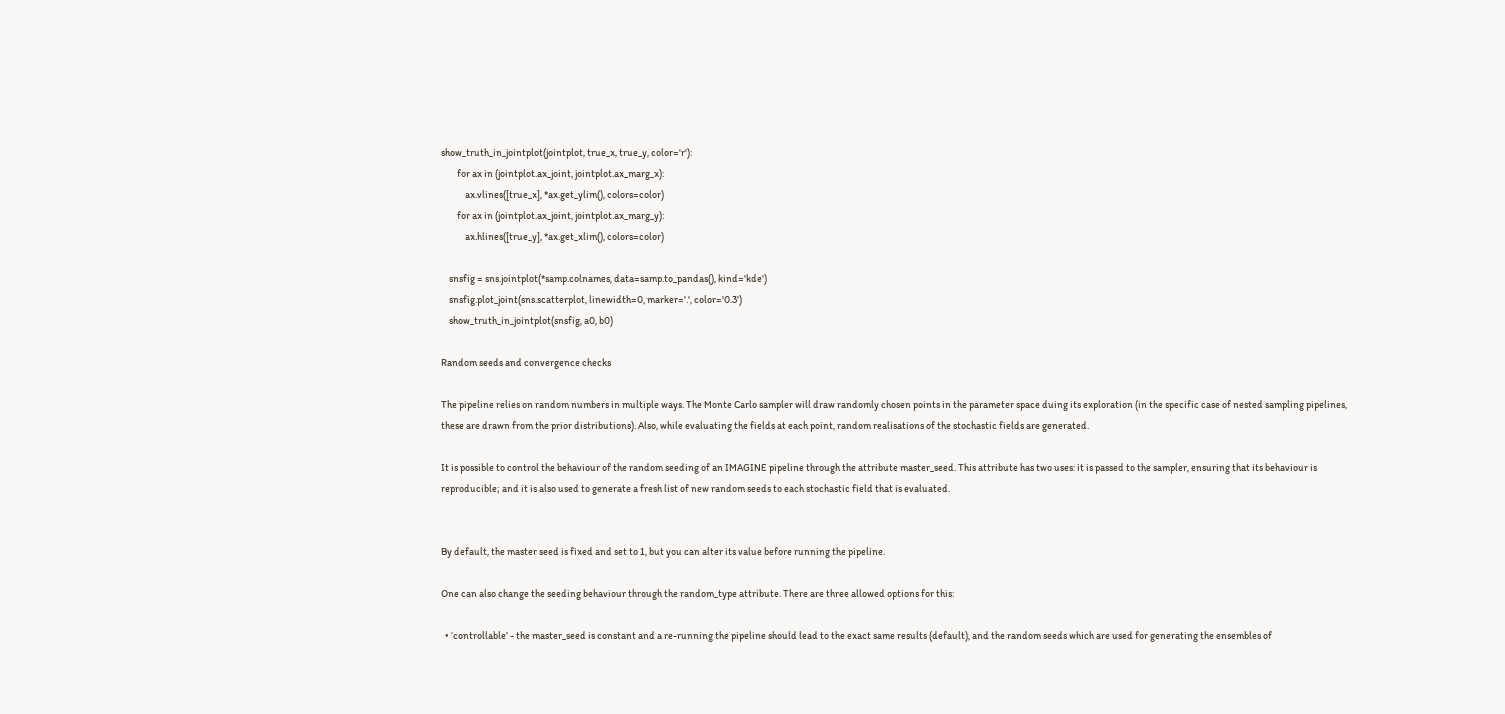show_truth_in_jointplot(jointplot, true_x, true_y, color='r'):
        for ax in (jointplot.ax_joint, jointplot.ax_marg_x):
            ax.vlines([true_x], *ax.get_ylim(), colors=color)
        for ax in (jointplot.ax_joint, jointplot.ax_marg_y):
            ax.hlines([true_y], *ax.get_xlim(), colors=color)

    snsfig = sns.jointplot(*samp.colnames, data=samp.to_pandas(), kind='kde')
    snsfig.plot_joint(sns.scatterplot, linewidth=0, marker='.', color='0.3')
    show_truth_in_jointplot(snsfig, a0, b0)

Random seeds and convergence checks

The pipeline relies on random numbers in multiple ways. The Monte Carlo sampler will draw randomly chosen points in the parameter space duing its exploration (in the specific case of nested sampling pipelines, these are drawn from the prior distributions). Also, while evaluating the fields at each point, random realisations of the stochastic fields are generated.

It is possible to control the behaviour of the random seeding of an IMAGINE pipeline through the attribute master_seed. This attribute has two uses: it is passed to the sampler, ensuring that its behaviour is reproducible; and it is also used to generate a fresh list of new random seeds to each stochastic field that is evaluated.


By default, the master seed is fixed and set to 1, but you can alter its value before running the pipeline.

One can also change the seeding behaviour through the random_type attribute. There are three allowed options for this:

  • ‘controllable’ - the master_seed is constant and a re-running the pipeline should lead to the exact same results (default), and the random seeds which are used for generating the ensembles of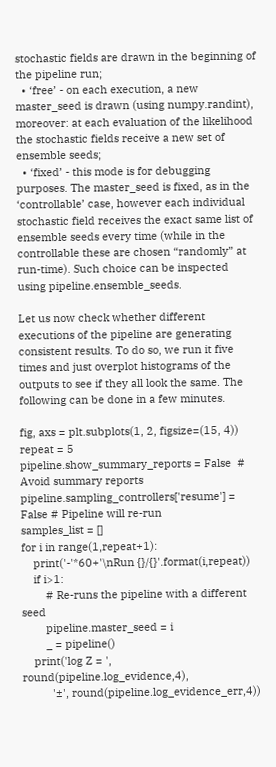stochastic fields are drawn in the beginning of the pipeline run;
  • ‘free’ - on each execution, a new master_seed is drawn (using numpy.randint), moreover: at each evaluation of the likelihood the stochastic fields receive a new set of ensemble seeds;
  • ‘fixed’ - this mode is for debugging purposes. The master_seed is fixed, as in the ‘controllable’ case, however each individual stochastic field receives the exact same list of ensemble seeds every time (while in the controllable these are chosen “randomly” at run-time). Such choice can be inspected using pipeline.ensemble_seeds.

Let us now check whether different executions of the pipeline are generating consistent results. To do so, we run it five times and just overplot histograms of the outputs to see if they all look the same. The following can be done in a few minutes.

fig, axs = plt.subplots(1, 2, figsize=(15, 4))
repeat = 5
pipeline.show_summary_reports = False  # Avoid summary reports
pipeline.sampling_controllers['resume'] = False # Pipeline will re-run
samples_list = []
for i in range(1,repeat+1):
    print('-'*60+'\nRun {}/{}'.format(i,repeat))
    if i>1:
        # Re-runs the pipeline with a different seed
        pipeline.master_seed = i
        _ = pipeline()
    print('log Z = ', round(pipeline.log_evidence,4),
          '±', round(pipeline.log_evidence_err,4))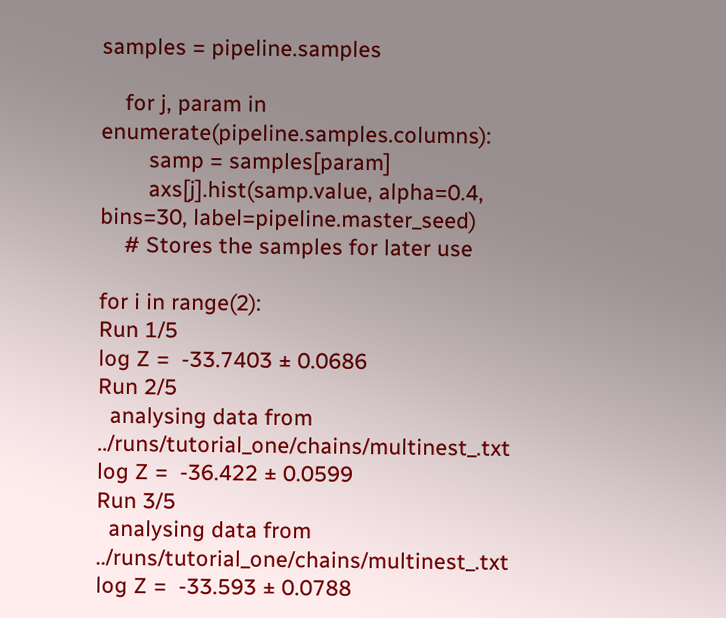samples = pipeline.samples

    for j, param in enumerate(pipeline.samples.columns):
        samp = samples[param]
        axs[j].hist(samp.value, alpha=0.4, bins=30, label=pipeline.master_seed)
    # Stores the samples for later use

for i in range(2):
Run 1/5
log Z =  -33.7403 ± 0.0686
Run 2/5
  analysing data from ../runs/tutorial_one/chains/multinest_.txt
log Z =  -36.422 ± 0.0599
Run 3/5
  analysing data from ../runs/tutorial_one/chains/multinest_.txt
log Z =  -33.593 ± 0.0788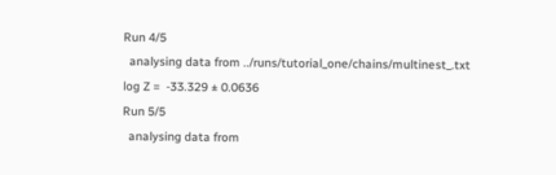Run 4/5
  analysing data from ../runs/tutorial_one/chains/multinest_.txt
log Z =  -33.329 ± 0.0636
Run 5/5
  analysing data from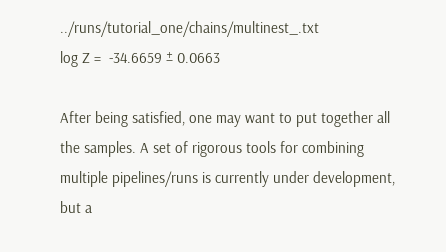../runs/tutorial_one/chains/multinest_.txt
log Z =  -34.6659 ± 0.0663

After being satisfied, one may want to put together all the samples. A set of rigorous tools for combining multiple pipelines/runs is currently under development, but a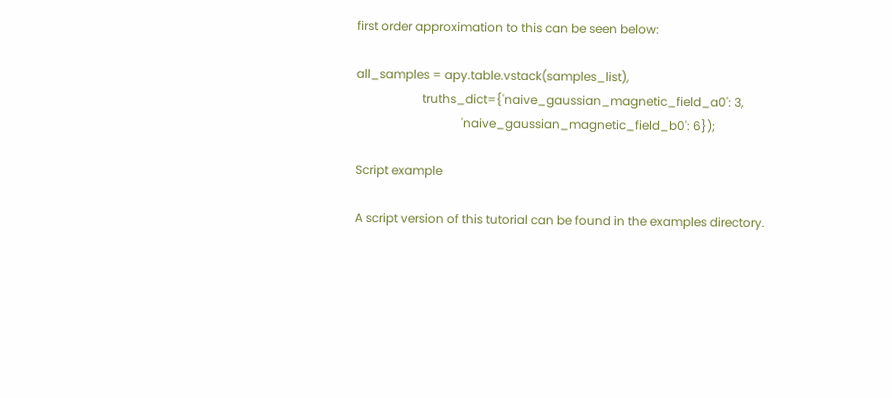first order approximation to this can be seen below:

all_samples = apy.table.vstack(samples_list),
                      truths_dict={'naive_gaussian_magnetic_field_a0': 3,
                                   'naive_gaussian_magnetic_field_b0': 6});

Script example

A script version of this tutorial can be found in the examples directory.